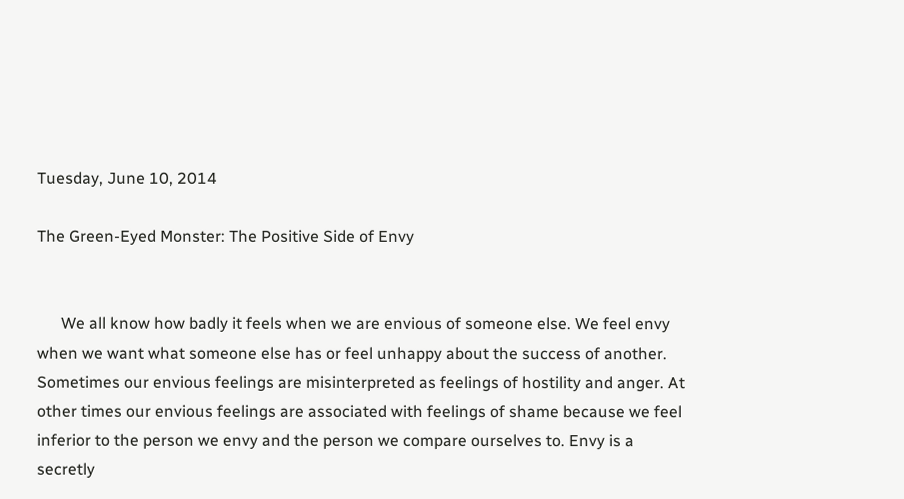Tuesday, June 10, 2014

The Green-Eyed Monster: The Positive Side of Envy


      We all know how badly it feels when we are envious of someone else. We feel envy when we want what someone else has or feel unhappy about the success of another. Sometimes our envious feelings are misinterpreted as feelings of hostility and anger. At other times our envious feelings are associated with feelings of shame because we feel inferior to the person we envy and the person we compare ourselves to. Envy is a secretly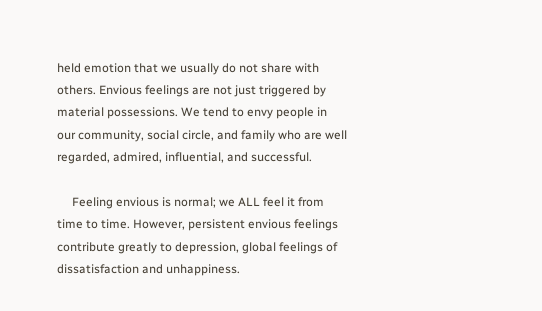held emotion that we usually do not share with others. Envious feelings are not just triggered by material possessions. We tend to envy people in our community, social circle, and family who are well regarded, admired, influential, and successful.

     Feeling envious is normal; we ALL feel it from time to time. However, persistent envious feelings contribute greatly to depression, global feelings of dissatisfaction and unhappiness.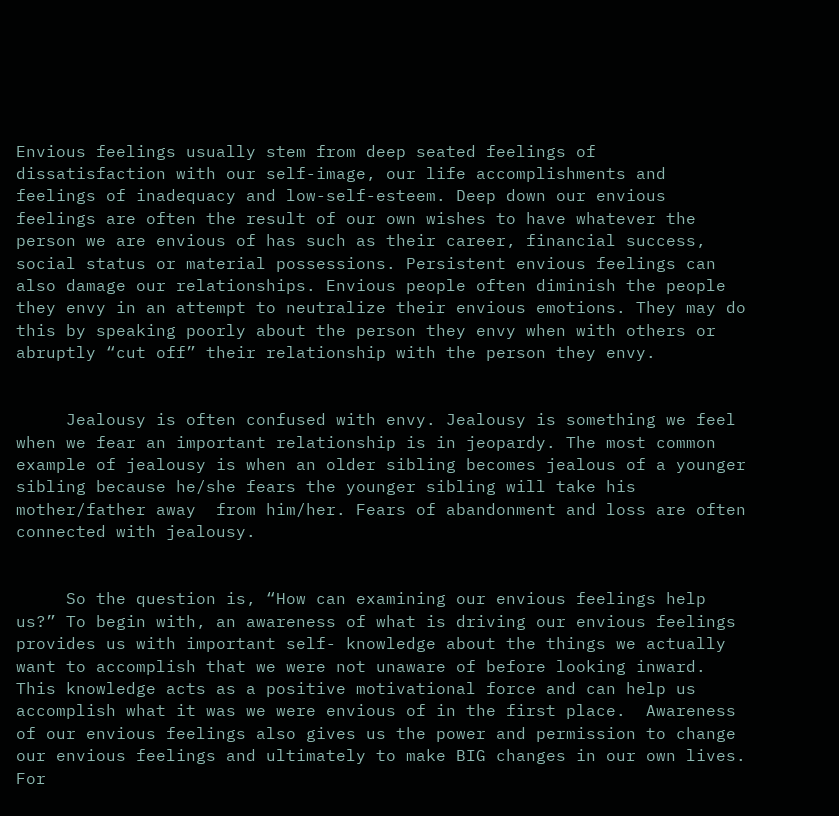Envious feelings usually stem from deep seated feelings of dissatisfaction with our self-image, our life accomplishments and feelings of inadequacy and low-self-esteem. Deep down our envious feelings are often the result of our own wishes to have whatever the person we are envious of has such as their career, financial success, social status or material possessions. Persistent envious feelings can also damage our relationships. Envious people often diminish the people they envy in an attempt to neutralize their envious emotions. They may do this by speaking poorly about the person they envy when with others or abruptly “cut off” their relationship with the person they envy.


     Jealousy is often confused with envy. Jealousy is something we feel when we fear an important relationship is in jeopardy. The most common example of jealousy is when an older sibling becomes jealous of a younger sibling because he/she fears the younger sibling will take his mother/father away  from him/her. Fears of abandonment and loss are often connected with jealousy.


     So the question is, “How can examining our envious feelings help us?” To begin with, an awareness of what is driving our envious feelings provides us with important self- knowledge about the things we actually want to accomplish that we were not unaware of before looking inward. This knowledge acts as a positive motivational force and can help us accomplish what it was we were envious of in the first place.  Awareness of our envious feelings also gives us the power and permission to change our envious feelings and ultimately to make BIG changes in our own lives. For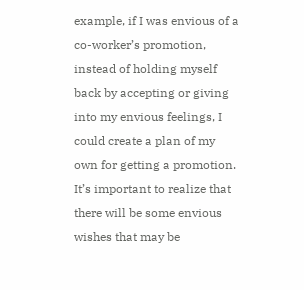example, if I was envious of a co-worker’s promotion, instead of holding myself back by accepting or giving into my envious feelings, I could create a plan of my own for getting a promotion. It’s important to realize that there will be some envious wishes that may be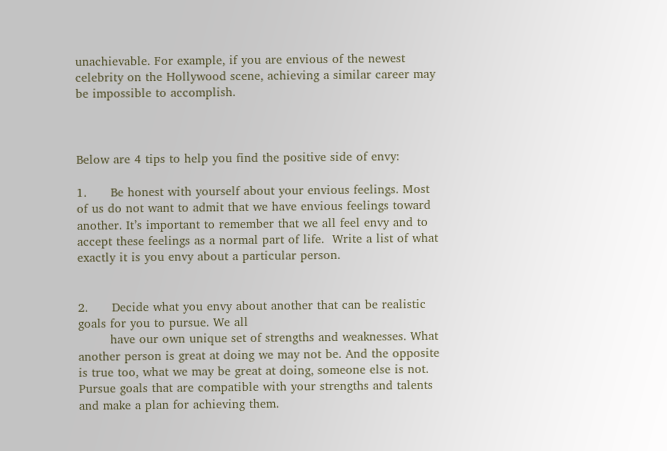unachievable. For example, if you are envious of the newest celebrity on the Hollywood scene, achieving a similar career may be impossible to accomplish.



Below are 4 tips to help you find the positive side of envy:

1.      Be honest with yourself about your envious feelings. Most of us do not want to admit that we have envious feelings toward another. It’s important to remember that we all feel envy and to accept these feelings as a normal part of life.  Write a list of what exactly it is you envy about a particular person.


2.      Decide what you envy about another that can be realistic goals for you to pursue. We all
        have our own unique set of strengths and weaknesses. What another person is great at doing we may not be. And the opposite is true too, what we may be great at doing, someone else is not. Pursue goals that are compatible with your strengths and talents and make a plan for achieving them.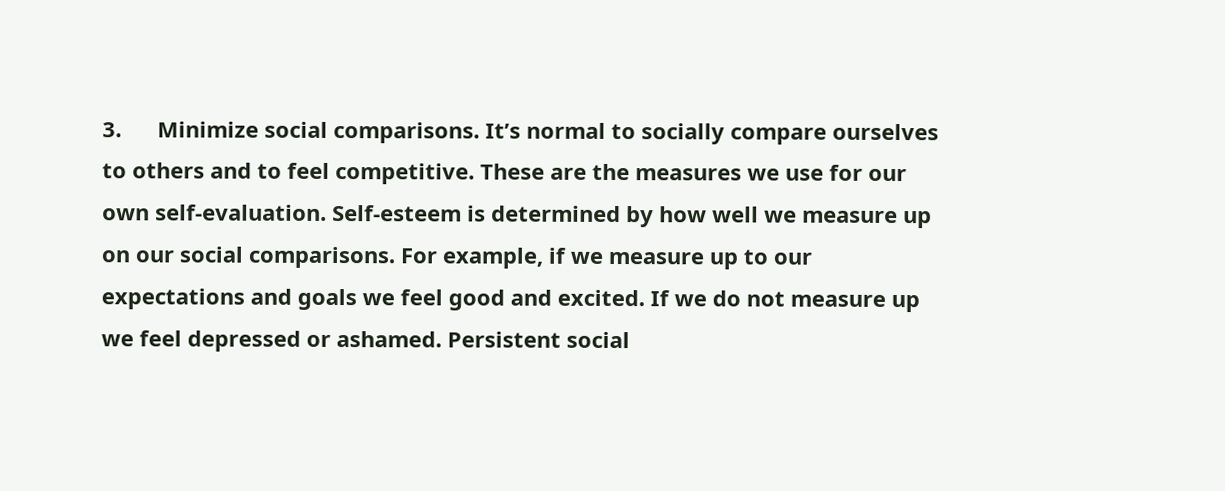3.      Minimize social comparisons. It’s normal to socially compare ourselves to others and to feel competitive. These are the measures we use for our own self-evaluation. Self-esteem is determined by how well we measure up on our social comparisons. For example, if we measure up to our expectations and goals we feel good and excited. If we do not measure up we feel depressed or ashamed. Persistent social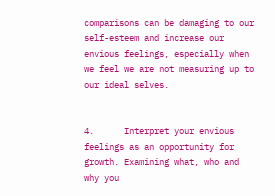comparisons can be damaging to our self-esteem and increase our envious feelings, especially when we feel we are not measuring up to our ideal selves.


4.      Interpret your envious feelings as an opportunity for growth. Examining what, who and why you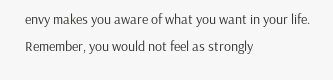envy makes you aware of what you want in your life. Remember, you would not feel as strongly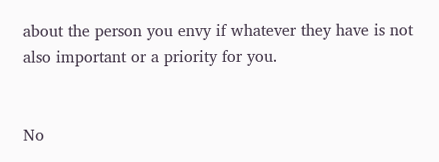about the person you envy if whatever they have is not also important or a priority for you.


No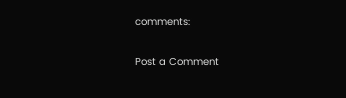comments:

Post a Comment